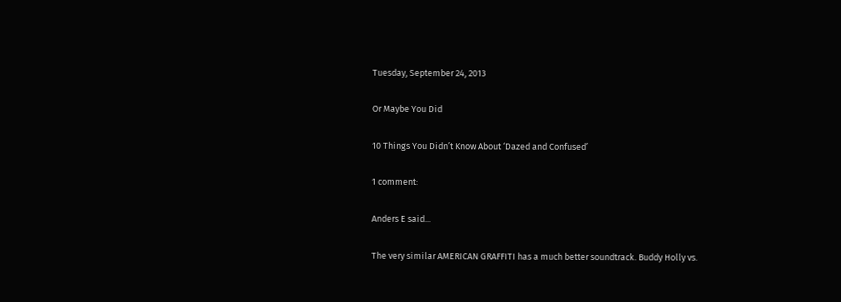Tuesday, September 24, 2013

Or Maybe You Did

10 Things You Didn’t Know About ‘Dazed and Confused’

1 comment:

Anders E said...

The very similar AMERICAN GRAFFITI has a much better soundtrack. Buddy Holly vs.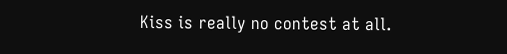Kiss is really no contest at all.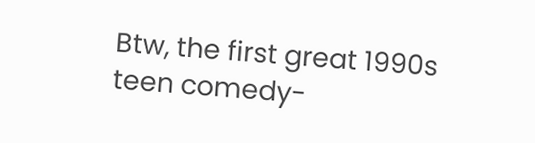Btw, the first great 1990s teen comedy-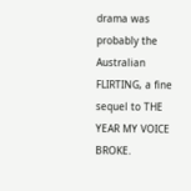drama was probably the Australian FLIRTING, a fine sequel to THE YEAR MY VOICE BROKE.